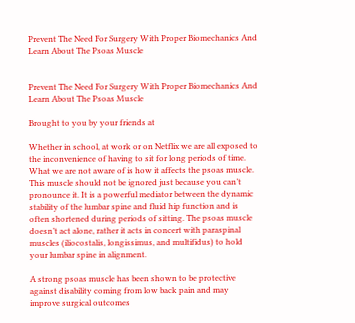Prevent The Need For Surgery With Proper Biomechanics And Learn About The Psoas Muscle


Prevent The Need For Surgery With Proper Biomechanics And Learn About The Psoas Muscle

Brought to you by your friends at

Whether in school, at work or on Netflix we are all exposed to the inconvenience of having to sit for long periods of time. What we are not aware of is how it affects the psoas muscle. This muscle should not be ignored just because you can’t pronounce it. It is a powerful mediator between the dynamic stability of the lumbar spine and fluid hip function and is often shortened during periods of sitting. The psoas muscle doesn’t act alone, rather it acts in concert with paraspinal muscles (iliocostalis, longissimus, and multifidus) to hold your lumbar spine in alignment.

A strong psoas muscle has been shown to be protective against disability coming from low back pain and may improve surgical outcomes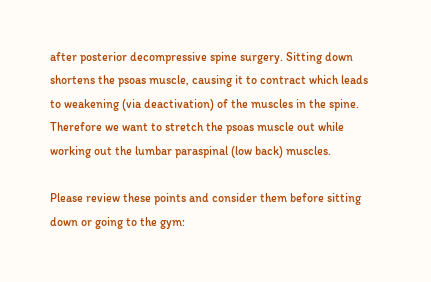after posterior decompressive spine surgery. Sitting down shortens the psoas muscle, causing it to contract which leads to weakening (via deactivation) of the muscles in the spine. Therefore we want to stretch the psoas muscle out while working out the lumbar paraspinal (low back) muscles.

Please review these points and consider them before sitting down or going to the gym: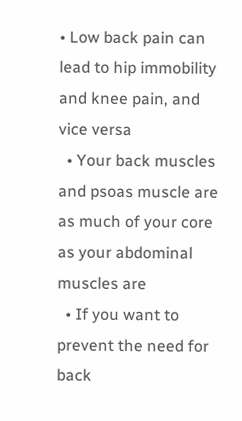• Low back pain can lead to hip immobility and knee pain, and vice versa
  • Your back muscles and psoas muscle are as much of your core as your abdominal muscles are
  • If you want to prevent the need for back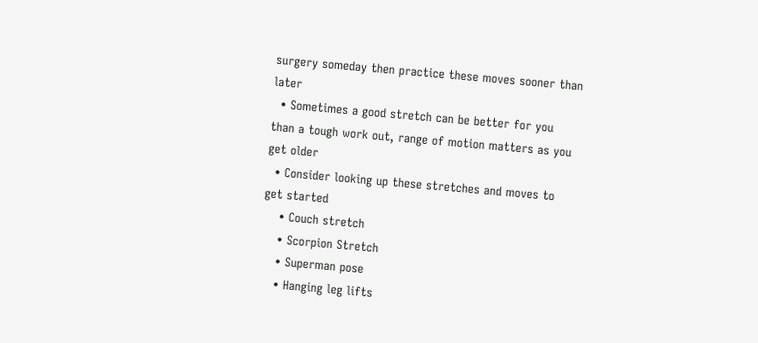surgery someday then practice these moves sooner than later
  • Sometimes a good stretch can be better for you than a tough work out, range of motion matters as you get older
  • Consider looking up these stretches and moves to get started
    • Couch stretch
    • Scorpion Stretch
    • Superman pose
    • Hanging leg lifts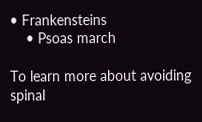• Frankensteins
    • Psoas march

To learn more about avoiding spinal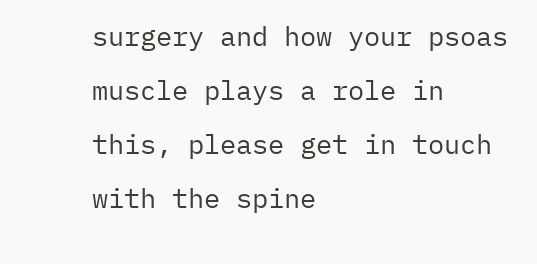surgery and how your psoas muscle plays a role in this, please get in touch with the spine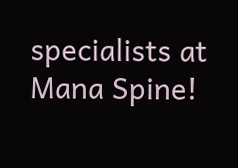specialists at Mana Spine!